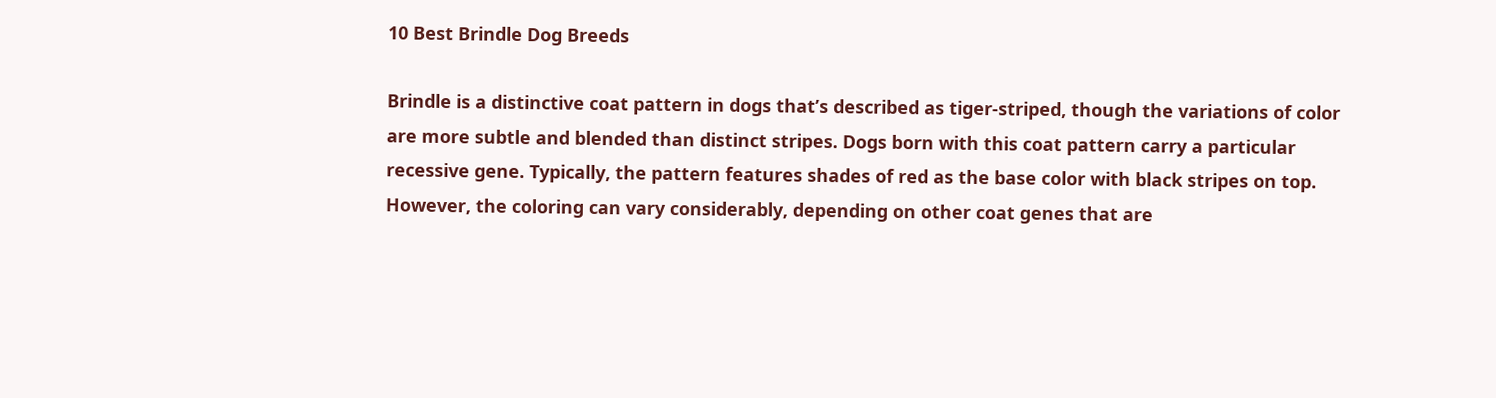10 Best Brindle Dog Breeds

Brindle is a distinctive coat pattern in dogs that’s described as tiger-striped, though the variations of color are more subtle and blended than distinct stripes. Dogs born with this coat pattern carry a particular recessive gene. Typically, the pattern features shades of red as the base color with black stripes on top. However, the coloring can vary considerably, depending on other coat genes that are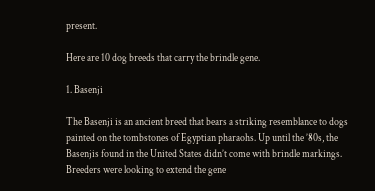present.

Here are 10 dog breeds that carry the brindle gene.

1. Basenji

The Basenji is an ancient breed that bears a striking resemblance to dogs painted on the tombstones of Egyptian pharaohs. Up until the ’80s, the Basenjis found in the United States didn’t come with brindle markings. Breeders were looking to extend the gene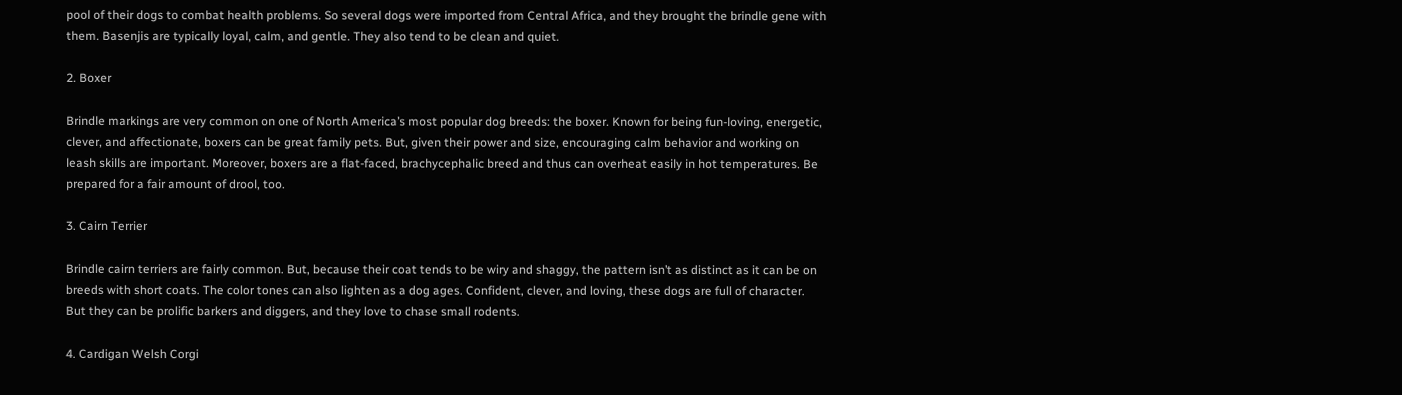pool of their dogs to combat health problems. So several dogs were imported from Central Africa, and they brought the brindle gene with them. Basenjis are typically loyal, calm, and gentle. They also tend to be clean and quiet.

2. Boxer

Brindle markings are very common on one of North America’s most popular dog breeds: the boxer. Known for being fun-loving, energetic, clever, and affectionate, boxers can be great family pets. But, given their power and size, encouraging calm behavior and working on leash skills are important. Moreover, boxers are a flat-faced, brachycephalic breed and thus can overheat easily in hot temperatures. Be prepared for a fair amount of drool, too.

3. Cairn Terrier

Brindle cairn terriers are fairly common. But, because their coat tends to be wiry and shaggy, the pattern isn’t as distinct as it can be on breeds with short coats. The color tones can also lighten as a dog ages. Confident, clever, and loving, these dogs are full of character. But they can be prolific barkers and diggers, and they love to chase small rodents.

4. Cardigan Welsh Corgi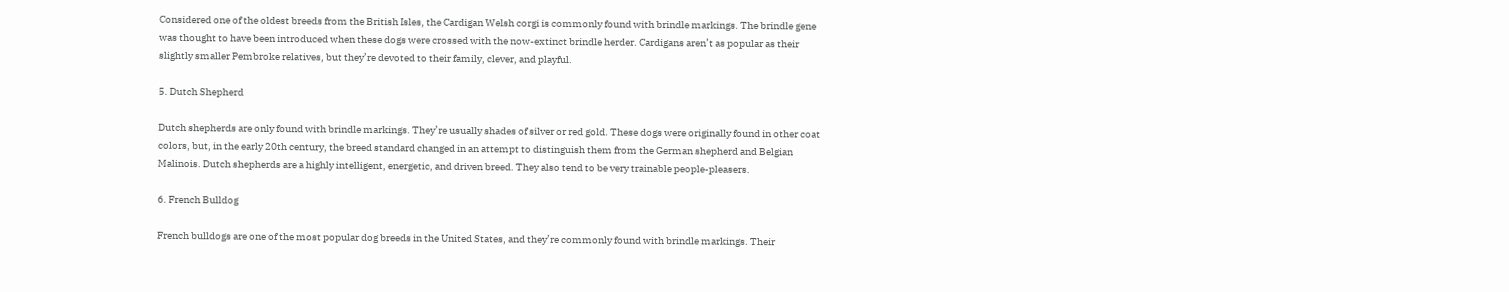Considered one of the oldest breeds from the British Isles, the Cardigan Welsh corgi is commonly found with brindle markings. The brindle gene was thought to have been introduced when these dogs were crossed with the now-extinct brindle herder. Cardigans aren’t as popular as their slightly smaller Pembroke relatives, but they’re devoted to their family, clever, and playful.

5. Dutch Shepherd

Dutch shepherds are only found with brindle markings. They’re usually shades of silver or red gold. These dogs were originally found in other coat colors, but, in the early 20th century, the breed standard changed in an attempt to distinguish them from the German shepherd and Belgian Malinois. Dutch shepherds are a highly intelligent, energetic, and driven breed. They also tend to be very trainable people-pleasers.

6. French Bulldog

French bulldogs are one of the most popular dog breeds in the United States, and they’re commonly found with brindle markings. Their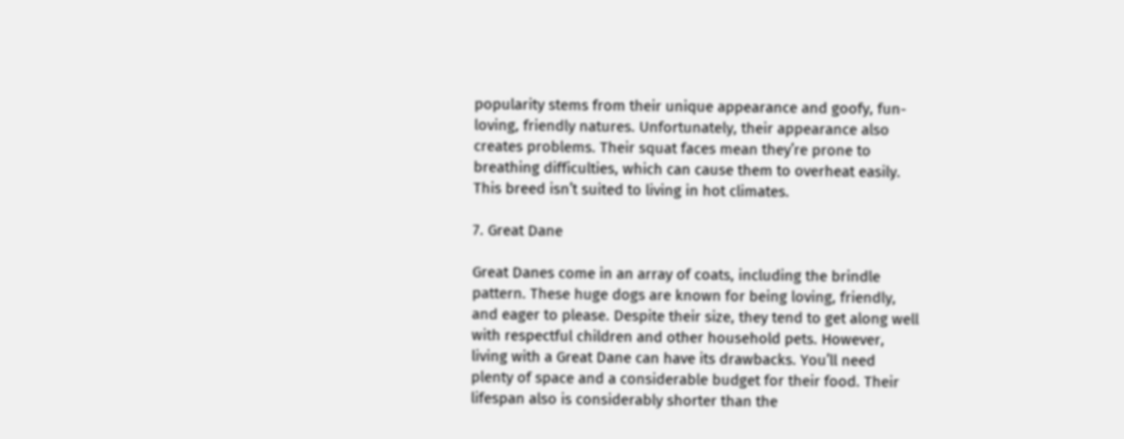popularity stems from their unique appearance and goofy, fun-loving, friendly natures. Unfortunately, their appearance also creates problems. Their squat faces mean they’re prone to breathing difficulties, which can cause them to overheat easily. This breed isn’t suited to living in hot climates.

7. Great Dane

Great Danes come in an array of coats, including the brindle pattern. These huge dogs are known for being loving, friendly, and eager to please. Despite their size, they tend to get along well with respectful children and other household pets. However, living with a Great Dane can have its drawbacks. You’ll need plenty of space and a considerable budget for their food. Their lifespan also is considerably shorter than the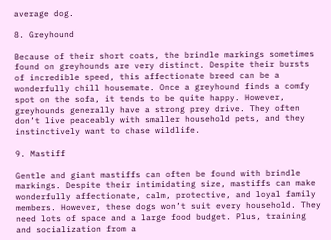average dog.

8. Greyhound

Because of their short coats, the brindle markings sometimes found on greyhounds are very distinct. Despite their bursts of incredible speed, this affectionate breed can be a wonderfully chill housemate. Once a greyhound finds a comfy spot on the sofa, it tends to be quite happy. However, greyhounds generally have a strong prey drive. They often don’t live peaceably with smaller household pets, and they instinctively want to chase wildlife.

9. Mastiff

Gentle and giant mastiffs can often be found with brindle markings. Despite their intimidating size, mastiffs can make wonderfully affectionate, calm, protective, and loyal family members. However, these dogs won’t suit every household. They need lots of space and a large food budget. Plus, training and socialization from a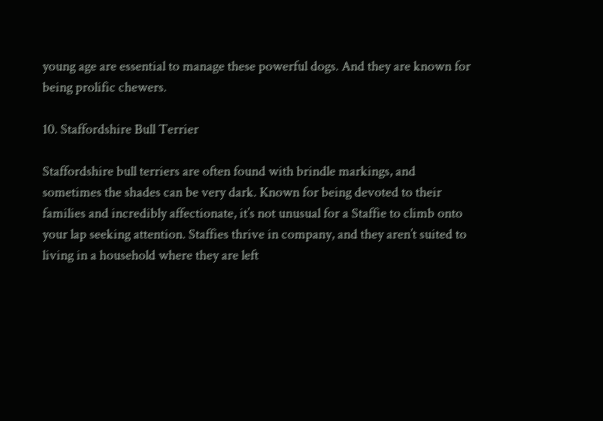young age are essential to manage these powerful dogs. And they are known for being prolific chewers.

10. Staffordshire Bull Terrier

Staffordshire bull terriers are often found with brindle markings, and sometimes the shades can be very dark. Known for being devoted to their families and incredibly affectionate, it’s not unusual for a Staffie to climb onto your lap seeking attention. Staffies thrive in company, and they aren’t suited to living in a household where they are left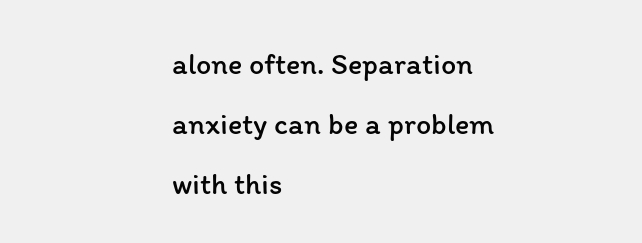alone often. Separation anxiety can be a problem with this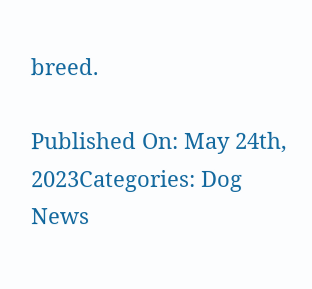breed.

Published On: May 24th, 2023Categories: Dog News